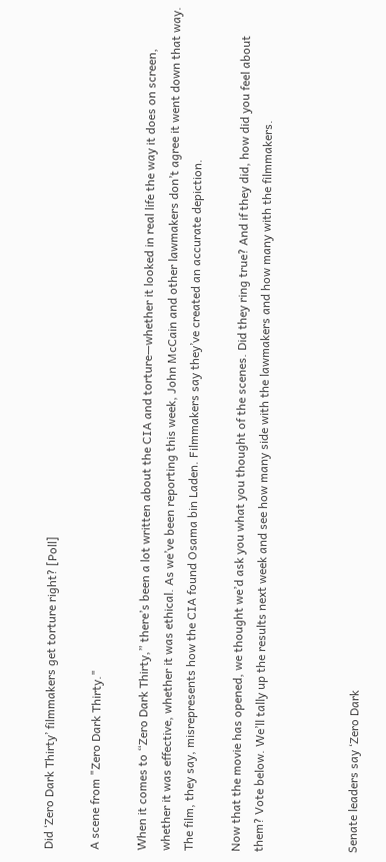Did ‘Zero Dark Thirty’ filmmakers get torture right? [Poll]

A scene from "Zero Dark Thirty."

When it comes to “Zero Dark Thirty,” there’s been a lot written about the CIA and torture—whether it looked in real life the way it does on screen, whether it was effective, whether it was ethical. As we’ve been reporting this week, John McCain and other lawmakers don’t agree it went down that way. The film, they say, misrepresents how the CIA found Osama bin Laden. Filmmakers say they’ve created an accurate depiction.

Now that the movie has opened, we thought we’d ask you what you thought of the scenes. Did they ring true? And if they did, how did you feel about them? Vote below. We’ll tally up the results next week and see how many side with the lawmakers and how many with the filmmakers.



Senate leaders say ‘Zero Dark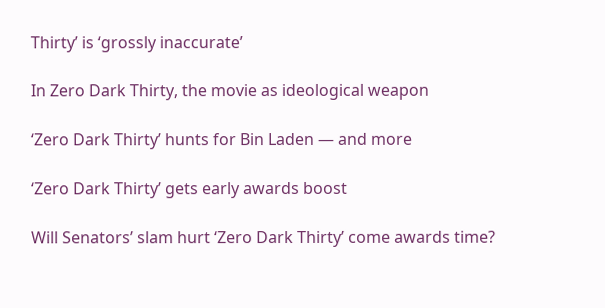Thirty’ is ‘grossly inaccurate’

In Zero Dark Thirty, the movie as ideological weapon

‘Zero Dark Thirty’ hunts for Bin Laden — and more

‘Zero Dark Thirty’ gets early awards boost

Will Senators’ slam hurt ‘Zero Dark Thirty’ come awards time?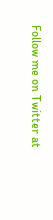Follow me on Twitter at